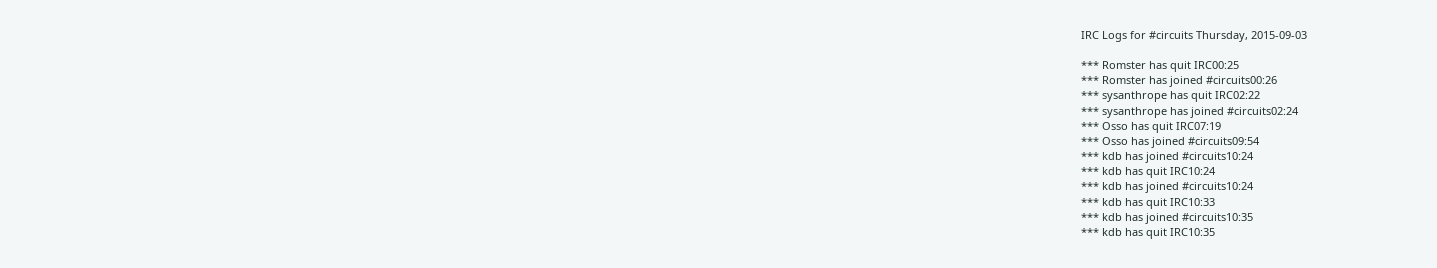IRC Logs for #circuits Thursday, 2015-09-03

*** Romster has quit IRC00:25
*** Romster has joined #circuits00:26
*** sysanthrope has quit IRC02:22
*** sysanthrope has joined #circuits02:24
*** Osso has quit IRC07:19
*** Osso has joined #circuits09:54
*** kdb has joined #circuits10:24
*** kdb has quit IRC10:24
*** kdb has joined #circuits10:24
*** kdb has quit IRC10:33
*** kdb has joined #circuits10:35
*** kdb has quit IRC10:35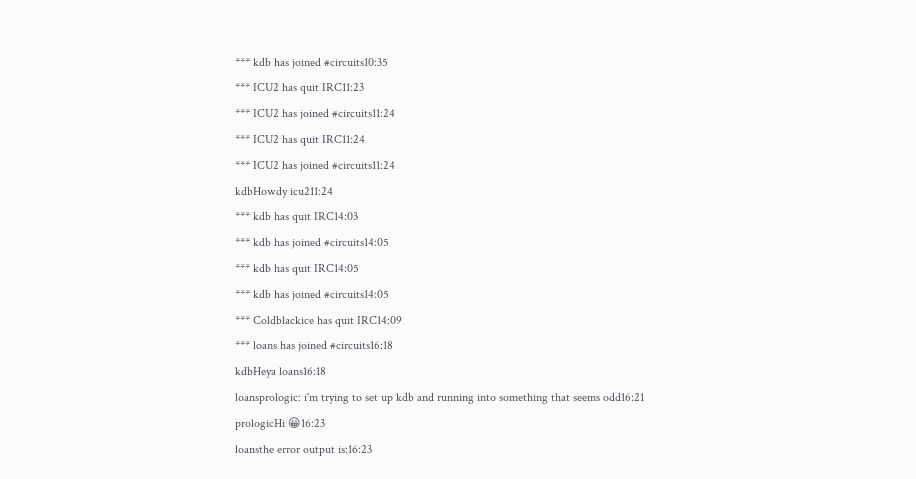*** kdb has joined #circuits10:35
*** ICU2 has quit IRC11:23
*** ICU2 has joined #circuits11:24
*** ICU2 has quit IRC11:24
*** ICU2 has joined #circuits11:24
kdbHowdy icu211:24
*** kdb has quit IRC14:03
*** kdb has joined #circuits14:05
*** kdb has quit IRC14:05
*** kdb has joined #circuits14:05
*** Coldblackice has quit IRC14:09
*** loans has joined #circuits16:18
kdbHeya loans16:18
loansprologic: i'm trying to set up kdb and running into something that seems odd16:21
prologicHi 😀16:23
loansthe error output is:16:23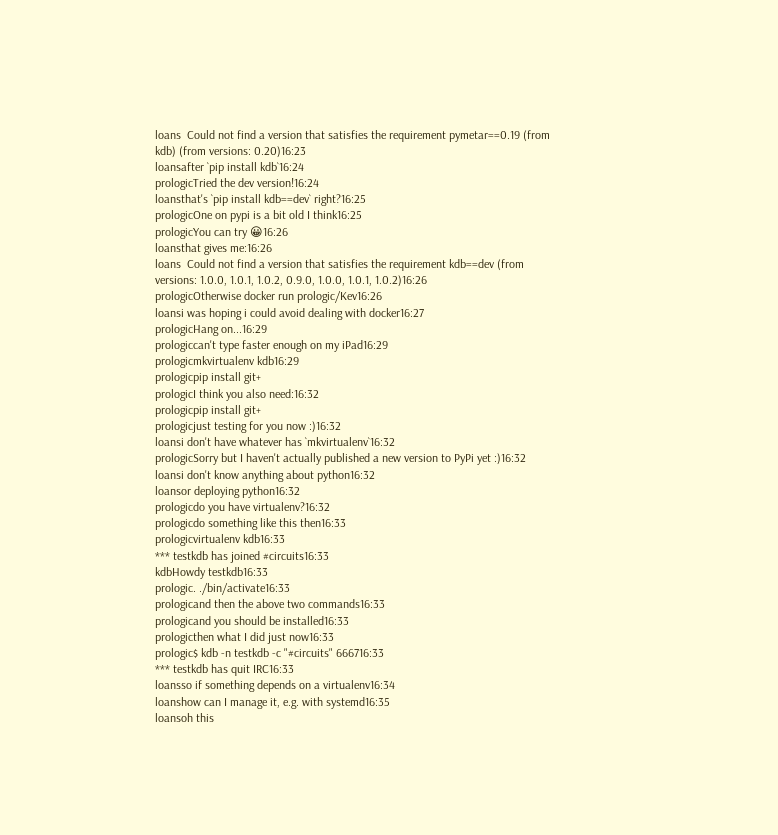loans  Could not find a version that satisfies the requirement pymetar==0.19 (from kdb) (from versions: 0.20)16:23
loansafter `pip install kdb`16:24
prologicTried the dev version!16:24
loansthat's `pip install kdb==dev` right?16:25
prologicOne on pypi is a bit old I think16:25
prologicYou can try 😀16:26
loansthat gives me:16:26
loans  Could not find a version that satisfies the requirement kdb==dev (from versions: 1.0.0, 1.0.1, 1.0.2, 0.9.0, 1.0.0, 1.0.1, 1.0.2)16:26
prologicOtherwise docker run prologic/Kev16:26
loansi was hoping i could avoid dealing with docker16:27
prologicHang on...16:29
prologiccan't type faster enough on my iPad16:29
prologicmkvirtualenv kdb16:29
prologicpip install git+
prologicI think you also need:16:32
prologicpip install git+
prologicjust testing for you now :)16:32
loansi don't have whatever has `mkvirtualenv`16:32
prologicSorry but I haven't actually published a new version to PyPi yet :)16:32
loansi don't know anything about python16:32
loansor deploying python16:32
prologicdo you have virtualenv?16:32
prologicdo something like this then16:33
prologicvirtualenv kdb16:33
*** testkdb has joined #circuits16:33
kdbHowdy testkdb16:33
prologic. ./bin/activate16:33
prologicand then the above two commands16:33
prologicand you should be installed16:33
prologicthen what I did just now16:33
prologic$ kdb -n testkdb -c "#circuits" 666716:33
*** testkdb has quit IRC16:33
loansso if something depends on a virtualenv16:34
loanshow can I manage it, e.g. with systemd16:35
loansoh this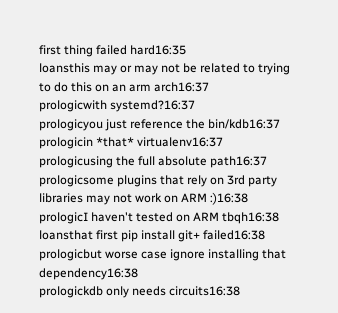first thing failed hard16:35
loansthis may or may not be related to trying to do this on an arm arch16:37
prologicwith systemd?16:37
prologicyou just reference the bin/kdb16:37
prologicin *that* virtualenv16:37
prologicusing the full absolute path16:37
prologicsome plugins that rely on 3rd party libraries may not work on ARM :)16:38
prologicI haven't tested on ARM tbqh16:38
loansthat first pip install git+ failed16:38
prologicbut worse case ignore installing that dependency16:38
prologickdb only needs circuits16:38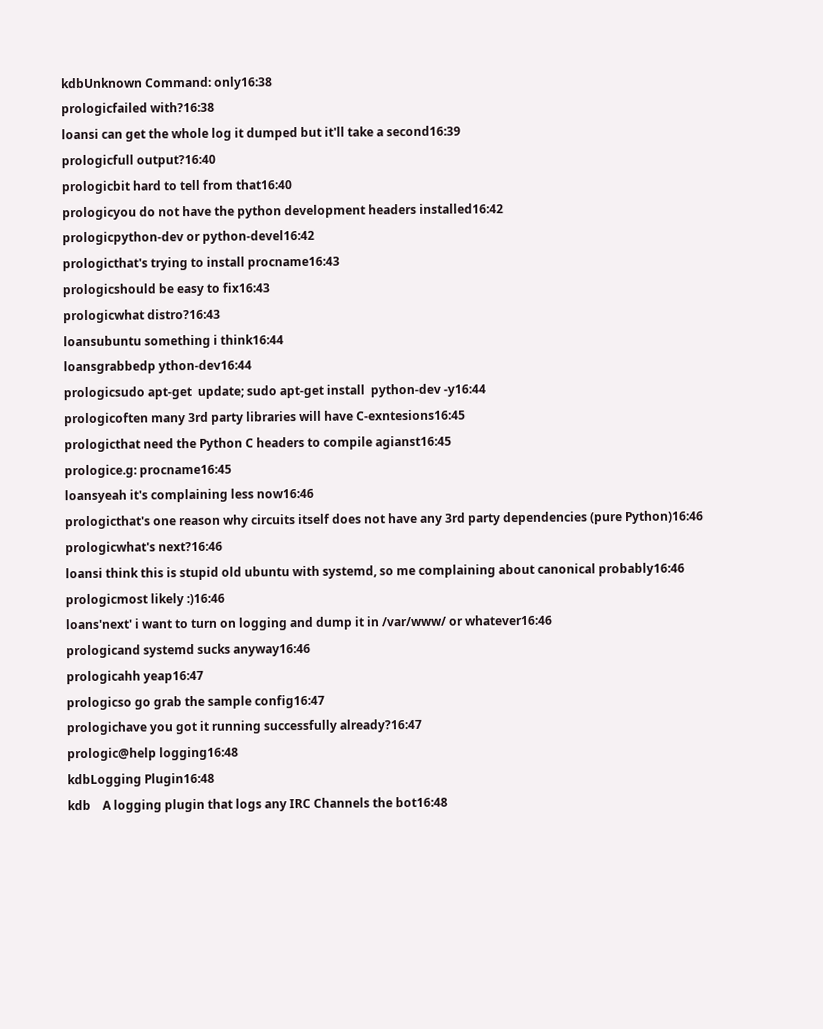kdbUnknown Command: only16:38
prologicfailed with?16:38
loansi can get the whole log it dumped but it'll take a second16:39
prologicfull output?16:40
prologicbit hard to tell from that16:40
prologicyou do not have the python development headers installed16:42
prologicpython-dev or python-devel16:42
prologicthat's trying to install procname16:43
prologicshould be easy to fix16:43
prologicwhat distro?16:43
loansubuntu something i think16:44
loansgrabbedp ython-dev16:44
prologicsudo apt-get  update; sudo apt-get install  python-dev -y16:44
prologicoften many 3rd party libraries will have C-exntesions16:45
prologicthat need the Python C headers to compile agianst16:45
prologice.g: procname16:45
loansyeah it's complaining less now16:46
prologicthat's one reason why circuits itself does not have any 3rd party dependencies (pure Python)16:46
prologicwhat's next?16:46
loansi think this is stupid old ubuntu with systemd, so me complaining about canonical probably16:46
prologicmost likely :)16:46
loans'next' i want to turn on logging and dump it in /var/www/ or whatever16:46
prologicand systemd sucks anyway16:46
prologicahh yeap16:47
prologicso go grab the sample config16:47
prologichave you got it running successfully already?16:47
prologic@help logging16:48
kdbLogging Plugin16:48
kdb    A logging plugin that logs any IRC Channels the bot16:48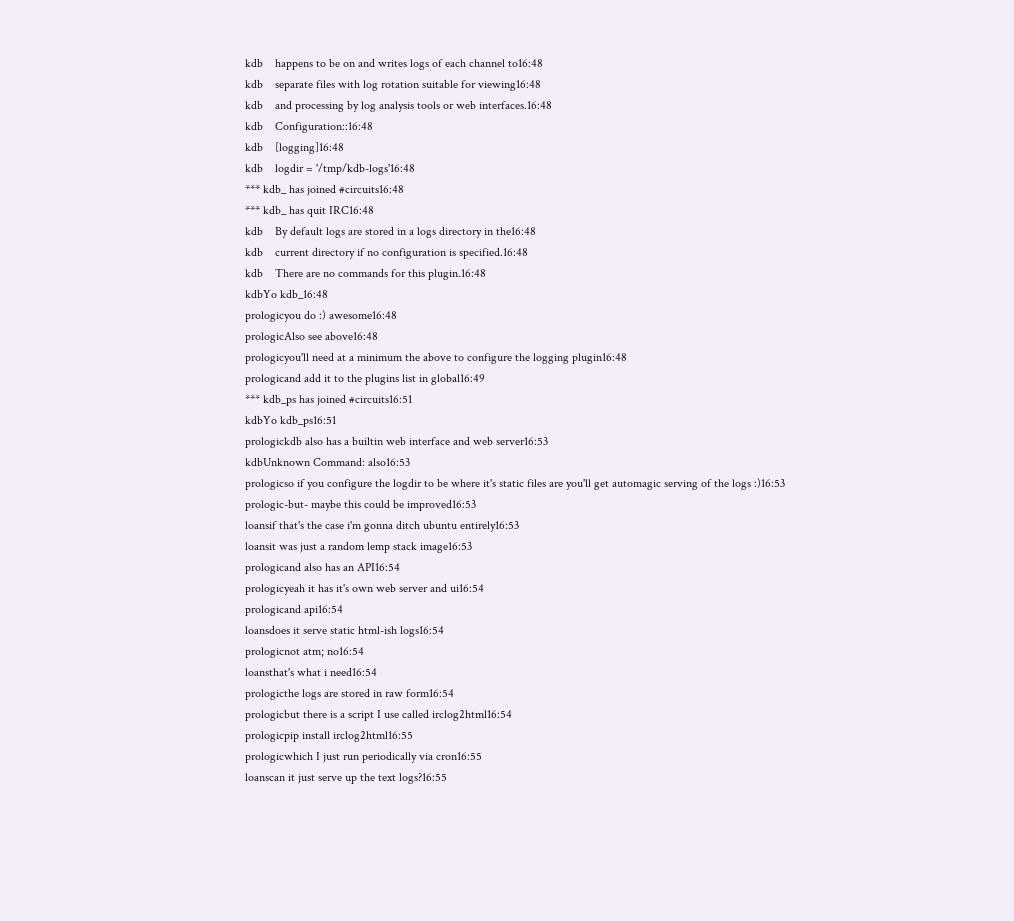kdb    happens to be on and writes logs of each channel to16:48
kdb    separate files with log rotation suitable for viewing16:48
kdb    and processing by log analysis tools or web interfaces.16:48
kdb    Configuration::16:48
kdb    [logging]16:48
kdb    logdir = '/tmp/kdb-logs'16:48
*** kdb_ has joined #circuits16:48
*** kdb_ has quit IRC16:48
kdb    By default logs are stored in a logs directory in the16:48
kdb    current directory if no configuration is specified.16:48
kdb    There are no commands for this plugin.16:48
kdbYo kdb_16:48
prologicyou do :) awesome16:48
prologicAlso see above16:48
prologicyou'll need at a minimum the above to configure the logging plugin16:48
prologicand add it to the plugins list in global16:49
*** kdb_ps has joined #circuits16:51
kdbYo kdb_ps16:51
prologickdb also has a builtin web interface and web server16:53
kdbUnknown Command: also16:53
prologicso if you configure the logdir to be where it's static files are you'll get automagic serving of the logs :)16:53
prologic-but- maybe this could be improved16:53
loansif that's the case i'm gonna ditch ubuntu entirely16:53
loansit was just a random lemp stack image16:53
prologicand also has an API16:54
prologicyeah it has it's own web server and ui16:54
prologicand api16:54
loansdoes it serve static html-ish logs16:54
prologicnot atm; no16:54
loansthat's what i need16:54
prologicthe logs are stored in raw form16:54
prologicbut there is a script I use called irclog2html16:54
prologicpip install irclog2html16:55
prologicwhich I just run periodically via cron16:55
loanscan it just serve up the text logs?16:55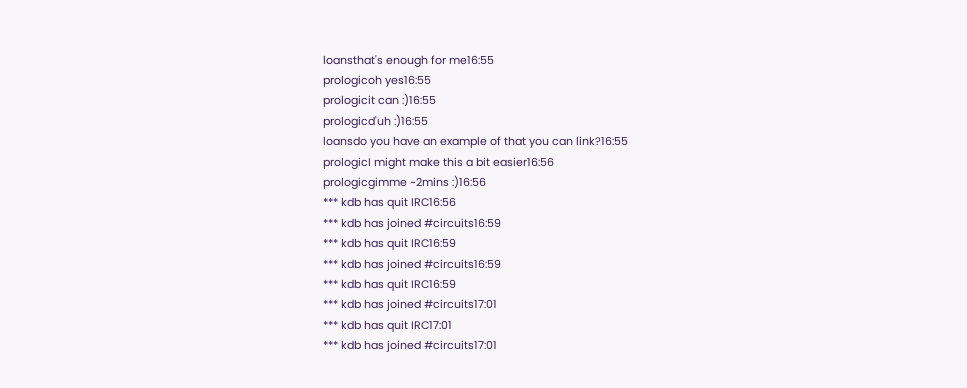loansthat's enough for me16:55
prologicoh yes16:55
prologicit can :)16:55
prologicd'uh :)16:55
loansdo you have an example of that you can link?16:55
prologicI might make this a bit easier16:56
prologicgimme ~2mins :)16:56
*** kdb has quit IRC16:56
*** kdb has joined #circuits16:59
*** kdb has quit IRC16:59
*** kdb has joined #circuits16:59
*** kdb has quit IRC16:59
*** kdb has joined #circuits17:01
*** kdb has quit IRC17:01
*** kdb has joined #circuits17:01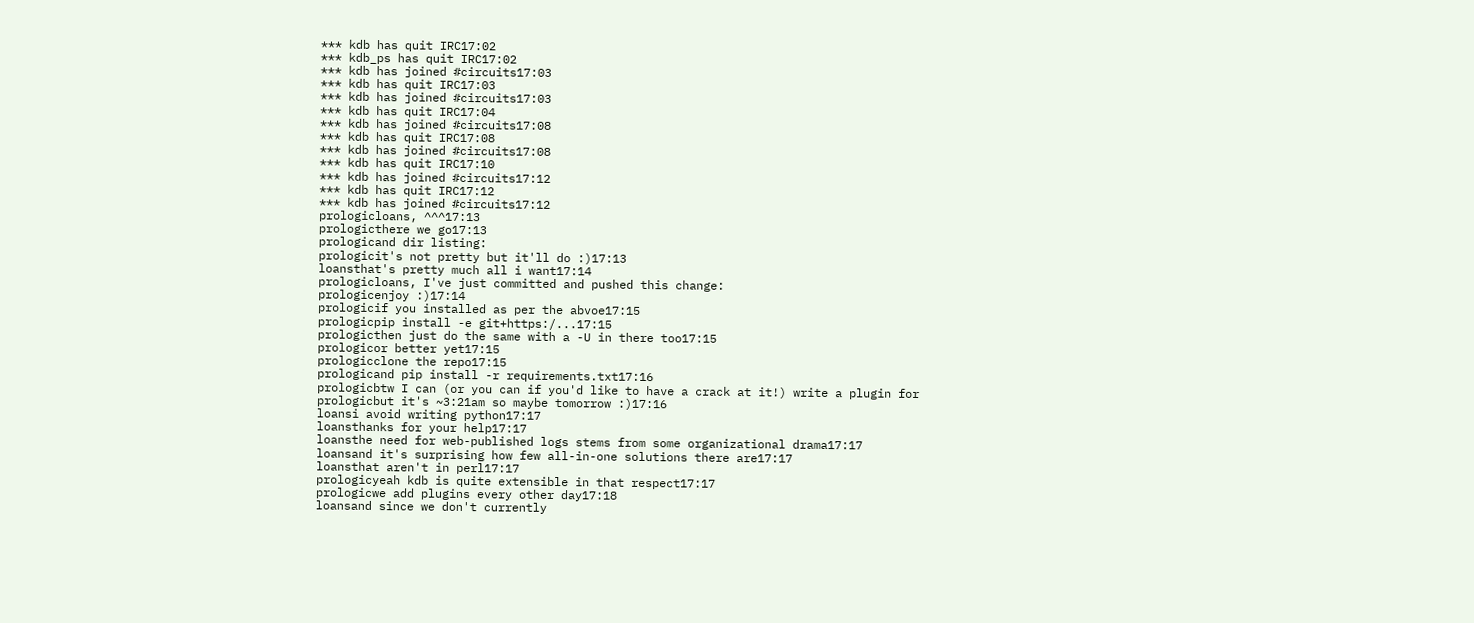*** kdb has quit IRC17:02
*** kdb_ps has quit IRC17:02
*** kdb has joined #circuits17:03
*** kdb has quit IRC17:03
*** kdb has joined #circuits17:03
*** kdb has quit IRC17:04
*** kdb has joined #circuits17:08
*** kdb has quit IRC17:08
*** kdb has joined #circuits17:08
*** kdb has quit IRC17:10
*** kdb has joined #circuits17:12
*** kdb has quit IRC17:12
*** kdb has joined #circuits17:12
prologicloans, ^^^17:13
prologicthere we go17:13
prologicand dir listing:
prologicit's not pretty but it'll do :)17:13
loansthat's pretty much all i want17:14
prologicloans, I've just committed and pushed this change:
prologicenjoy :)17:14
prologicif you installed as per the abvoe17:15
prologicpip install -e git+https:/...17:15
prologicthen just do the same with a -U in there too17:15
prologicor better yet17:15
prologicclone the repo17:15
prologicand pip install -r requirements.txt17:16
prologicbtw I can (or you can if you'd like to have a crack at it!) write a plugin for
prologicbut it's ~3:21am so maybe tomorrow :)17:16
loansi avoid writing python17:17
loansthanks for your help17:17
loansthe need for web-published logs stems from some organizational drama17:17
loansand it's surprising how few all-in-one solutions there are17:17
loansthat aren't in perl17:17
prologicyeah kdb is quite extensible in that respect17:17
prologicwe add plugins every other day17:18
loansand since we don't currently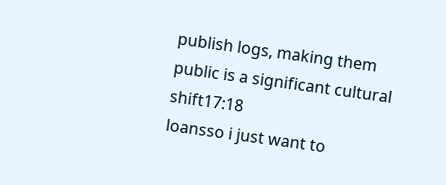publish logs, making them public is a significant cultural shift17:18
loansso i just want to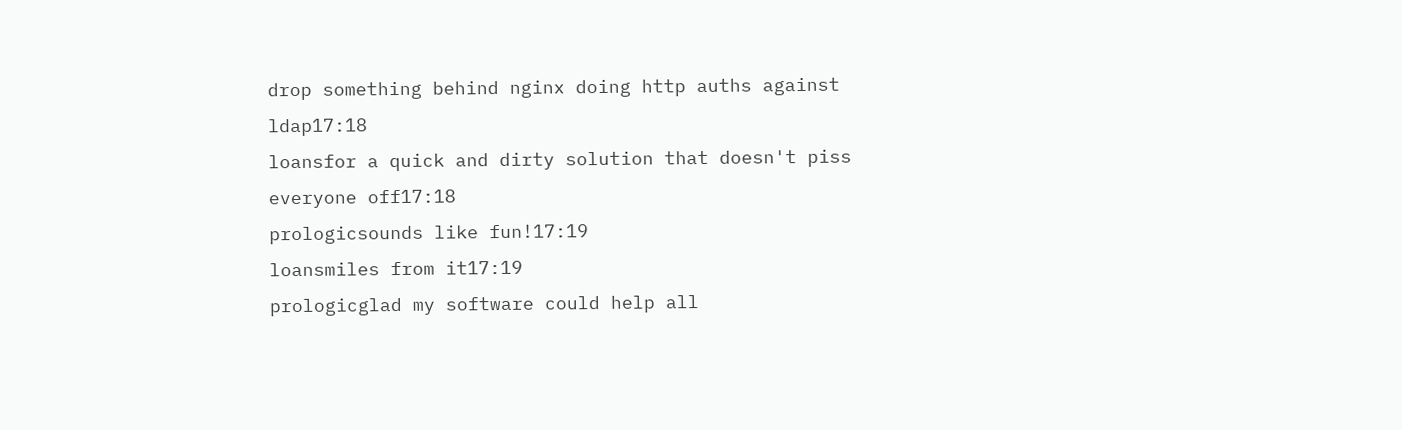drop something behind nginx doing http auths against ldap17:18
loansfor a quick and dirty solution that doesn't piss everyone off17:18
prologicsounds like fun!17:19
loansmiles from it17:19
prologicglad my software could help all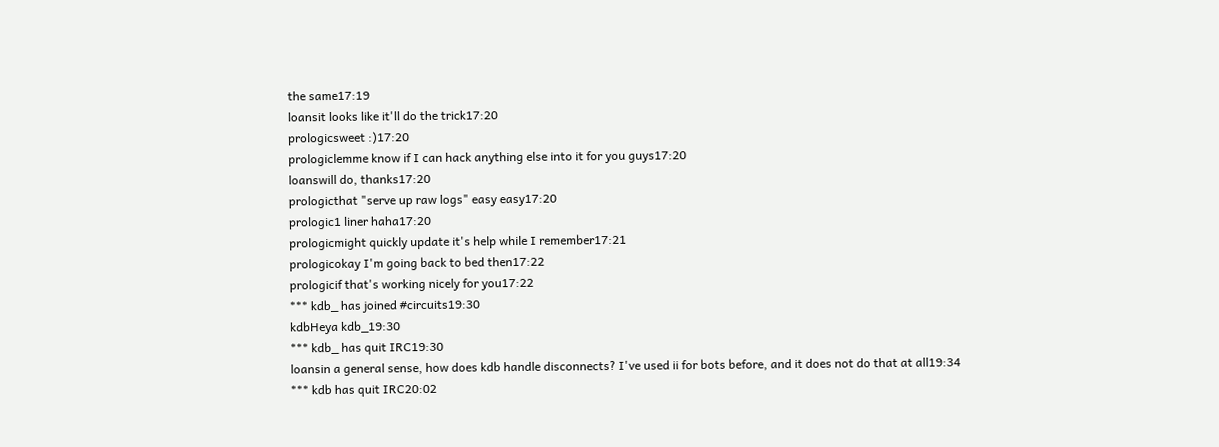the same17:19
loansit looks like it'll do the trick17:20
prologicsweet :)17:20
prologiclemme know if I can hack anything else into it for you guys17:20
loanswill do, thanks17:20
prologicthat "serve up raw logs" easy easy17:20
prologic1 liner haha17:20
prologicmight quickly update it's help while I remember17:21
prologicokay I'm going back to bed then17:22
prologicif that's working nicely for you17:22
*** kdb_ has joined #circuits19:30
kdbHeya kdb_19:30
*** kdb_ has quit IRC19:30
loansin a general sense, how does kdb handle disconnects? I've used ii for bots before, and it does not do that at all19:34
*** kdb has quit IRC20:02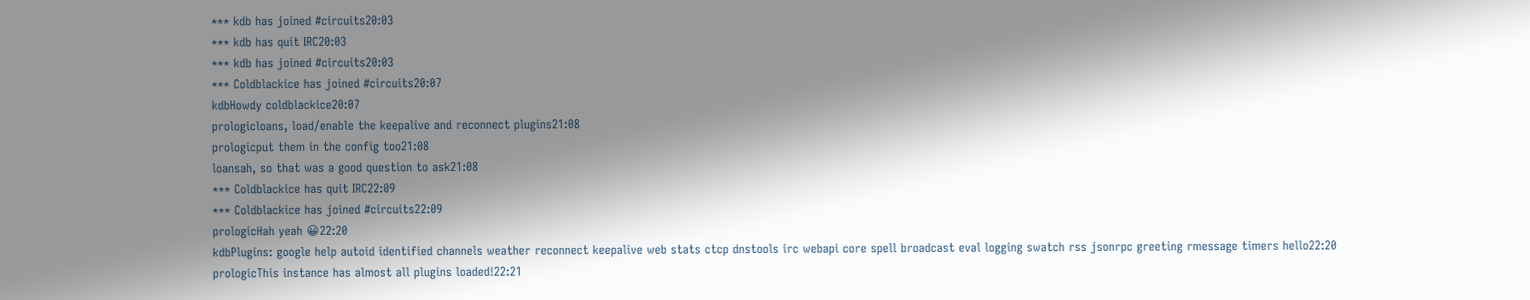*** kdb has joined #circuits20:03
*** kdb has quit IRC20:03
*** kdb has joined #circuits20:03
*** Coldblackice has joined #circuits20:07
kdbHowdy coldblackice20:07
prologicloans, load/enable the keepalive and reconnect plugins21:08
prologicput them in the config too21:08
loansah, so that was a good question to ask21:08
*** Coldblackice has quit IRC22:09
*** Coldblackice has joined #circuits22:09
prologicHah yeah 😀22:20
kdbPlugins: google help autoid identified channels weather reconnect keepalive web stats ctcp dnstools irc webapi core spell broadcast eval logging swatch rss jsonrpc greeting rmessage timers hello22:20
prologicThis instance has almost all plugins loaded!22:21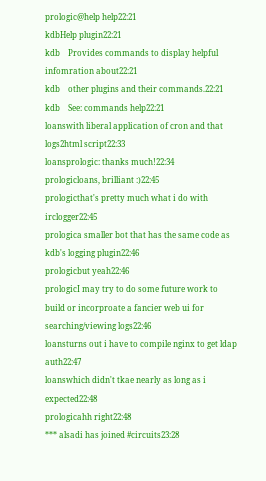prologic@help help22:21
kdbHelp plugin22:21
kdb    Provides commands to display helpful infomration about22:21
kdb    other plugins and their commands.22:21
kdb    See: commands help22:21
loanswith liberal application of cron and that logs2html script22:33
loansprologic: thanks much!22:34
prologicloans, brilliant :)22:45
prologicthat's pretty much what i do with irclogger22:45
prologica smaller bot that has the same code as kdb's logging plugin22:46
prologicbut yeah22:46
prologicI may try to do some future work to build or incorproate a fancier web ui for searching/viewing logs22:46
loansturns out i have to compile nginx to get ldap auth22:47
loanswhich didn't tkae nearly as long as i expected22:48
prologicahh right22:48
*** alsadi has joined #circuits23:28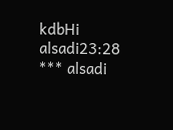kdbHi alsadi23:28
*** alsadi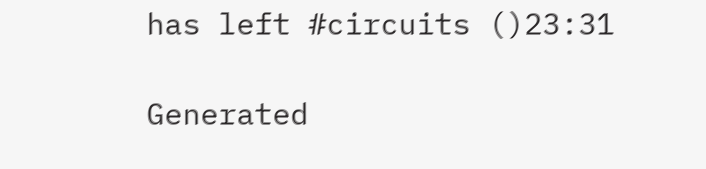has left #circuits ()23:31

Generated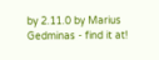by 2.11.0 by Marius Gedminas - find it at!